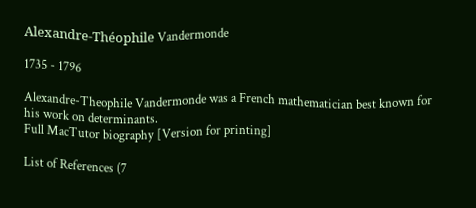Alexandre-Théophile Vandermonde

1735 - 1796

Alexandre-Theophile Vandermonde was a French mathematician best known for his work on determinants.
Full MacTutor biography [Version for printing]

List of References (7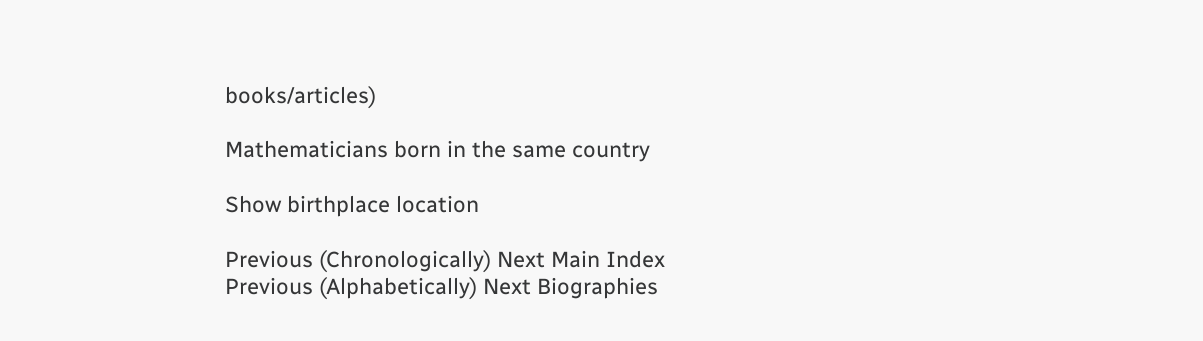books/articles)

Mathematicians born in the same country

Show birthplace location

Previous (Chronologically) Next Main Index
Previous (Alphabetically) Next Biographies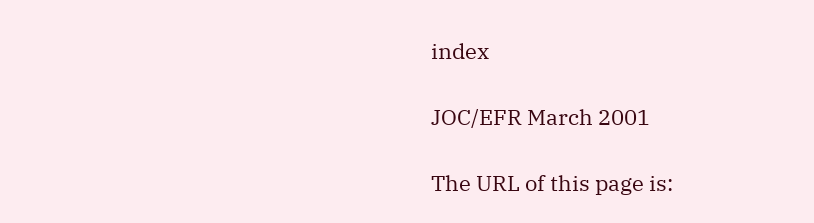index

JOC/EFR March 2001

The URL of this page is: